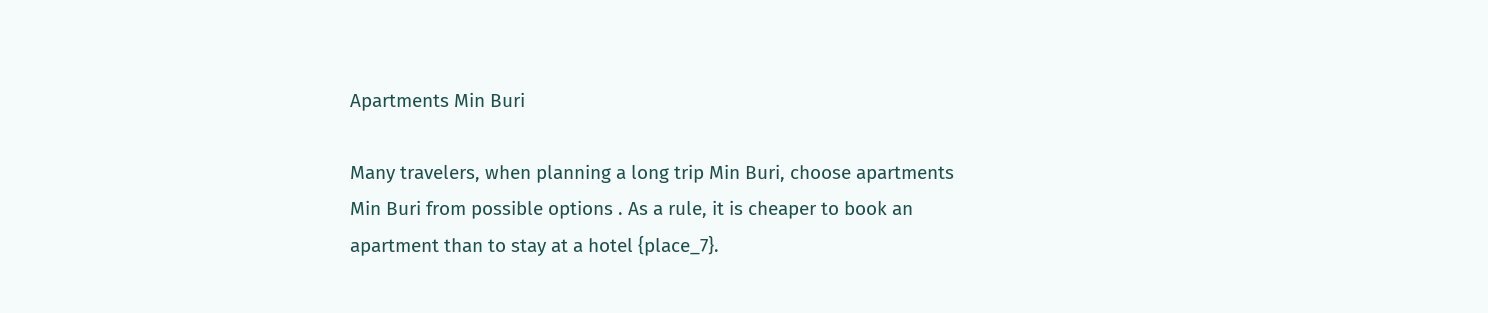Apartments Min Buri

Many travelers, when planning a long trip Min Buri, choose apartments Min Buri from possible options . As a rule, it is cheaper to book an apartment than to stay at a hotel {place_7}.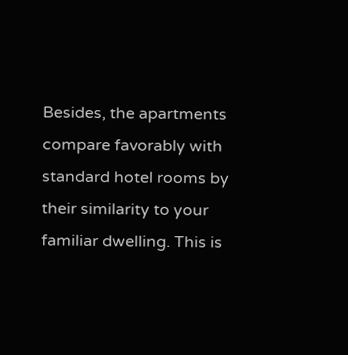Besides, the apartments compare favorably with standard hotel rooms by their similarity to your familiar dwelling. This is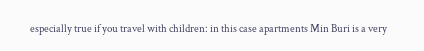especially true if you travel with children: in this case apartments Min Buri is a very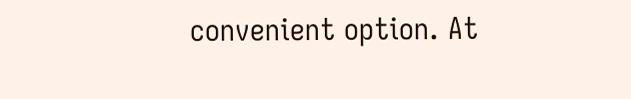convenient option. At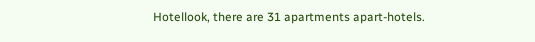Hotellook, there are 31 apartments apart-hotels.